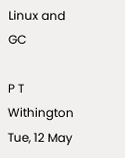Linux and GC

P T Withington
Tue, 12 May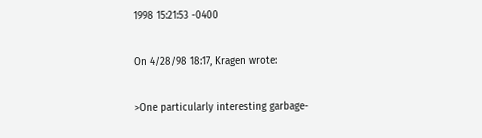1998 15:21:53 -0400

On 4/28/98 18:17, Kragen wrote:

>One particularly interesting garbage-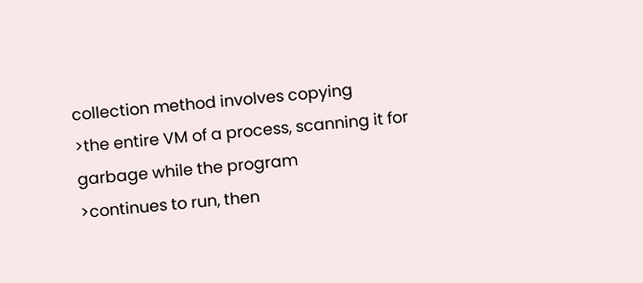collection method involves copying
>the entire VM of a process, scanning it for garbage while the program
>continues to run, then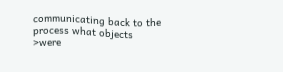communicating back to the process what objects
>were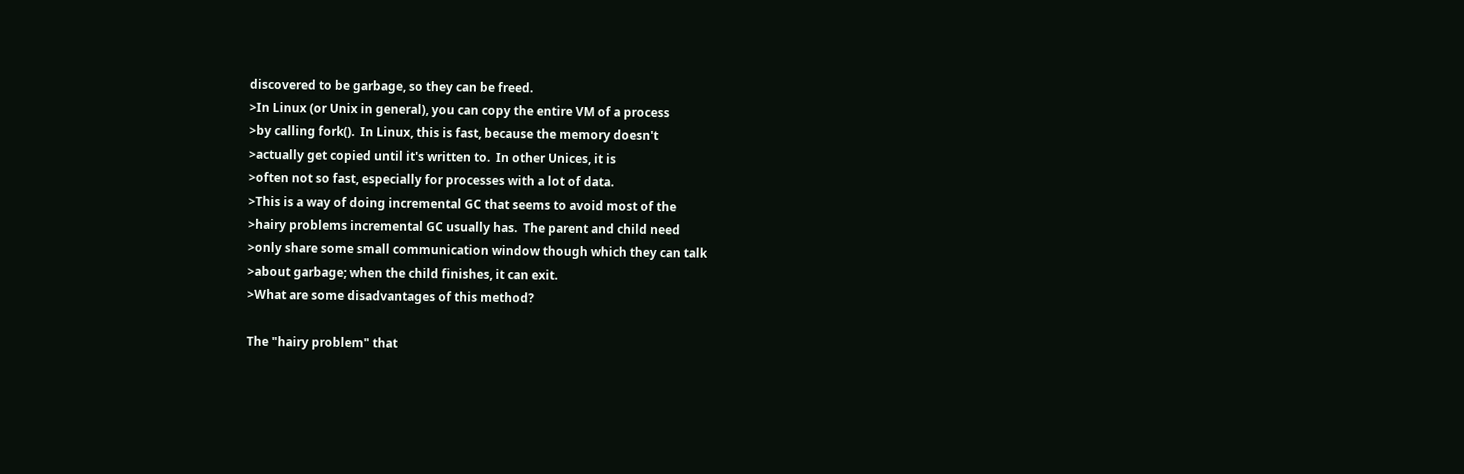discovered to be garbage, so they can be freed.
>In Linux (or Unix in general), you can copy the entire VM of a process
>by calling fork().  In Linux, this is fast, because the memory doesn't
>actually get copied until it's written to.  In other Unices, it is
>often not so fast, especially for processes with a lot of data.
>This is a way of doing incremental GC that seems to avoid most of the
>hairy problems incremental GC usually has.  The parent and child need
>only share some small communication window though which they can talk
>about garbage; when the child finishes, it can exit.
>What are some disadvantages of this method?

The "hairy problem" that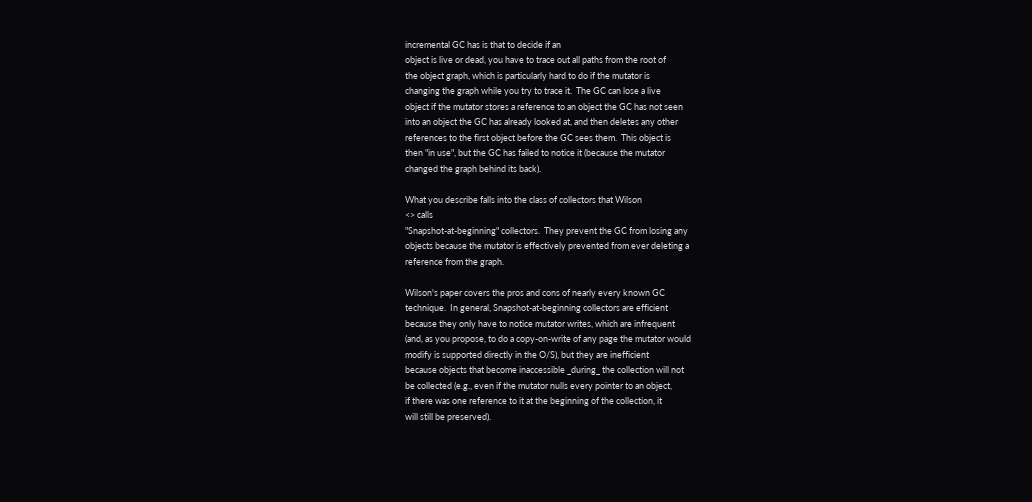incremental GC has is that to decide if an
object is live or dead, you have to trace out all paths from the root of
the object graph, which is particularly hard to do if the mutator is
changing the graph while you try to trace it.  The GC can lose a live
object if the mutator stores a reference to an object the GC has not seen
into an object the GC has already looked at, and then deletes any other
references to the first object before the GC sees them.  This object is
then "in use", but the GC has failed to notice it (because the mutator
changed the graph behind its back).

What you describe falls into the class of collectors that Wilson
<> calls
"Snapshot-at-beginning" collectors.  They prevent the GC from losing any
objects because the mutator is effectively prevented from ever deleting a
reference from the graph.

Wilson's paper covers the pros and cons of nearly every known GC
technique.  In general, Snapshot-at-beginning collectors are efficient
because they only have to notice mutator writes, which are infrequent
(and, as you propose, to do a copy-on-write of any page the mutator would
modify is supported directly in the O/S), but they are inefficient
because objects that become inaccessible _during_ the collection will not
be collected (e.g., even if the mutator nulls every pointer to an object,
if there was one reference to it at the beginning of the collection, it
will still be preserved).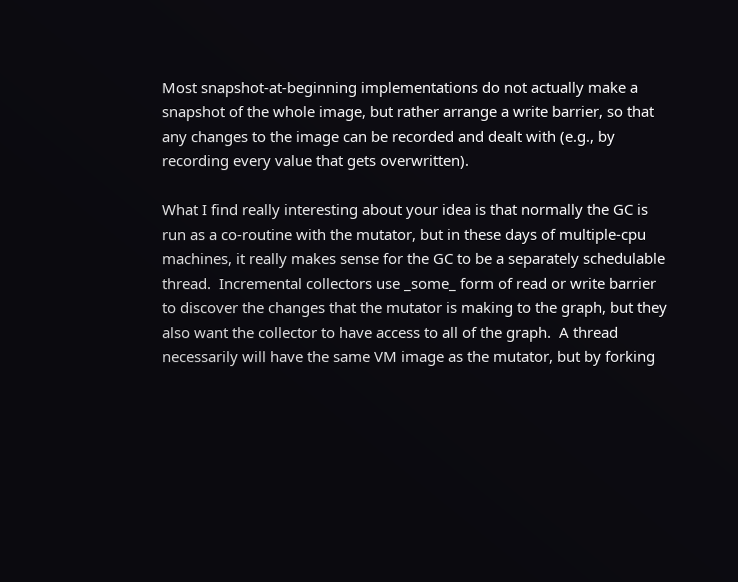Most snapshot-at-beginning implementations do not actually make a
snapshot of the whole image, but rather arrange a write barrier, so that
any changes to the image can be recorded and dealt with (e.g., by
recording every value that gets overwritten).

What I find really interesting about your idea is that normally the GC is
run as a co-routine with the mutator, but in these days of multiple-cpu
machines, it really makes sense for the GC to be a separately schedulable
thread.  Incremental collectors use _some_ form of read or write barrier
to discover the changes that the mutator is making to the graph, but they
also want the collector to have access to all of the graph.  A thread
necessarily will have the same VM image as the mutator, but by forking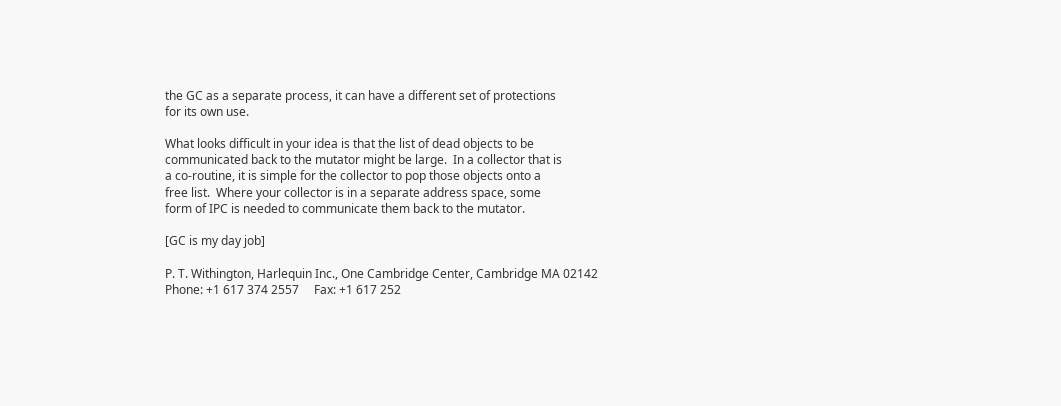the GC as a separate process, it can have a different set of protections
for its own use.

What looks difficult in your idea is that the list of dead objects to be
communicated back to the mutator might be large.  In a collector that is
a co-routine, it is simple for the collector to pop those objects onto a
free list.  Where your collector is in a separate address space, some
form of IPC is needed to communicate them back to the mutator.

[GC is my day job]

P. T. Withington, Harlequin Inc., One Cambridge Center, Cambridge MA 02142
Phone: +1 617 374 2557     Fax: +1 617 252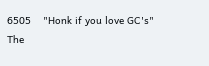6505    "Honk if you love GC's"
The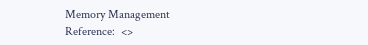Memory Management Reference:  <>